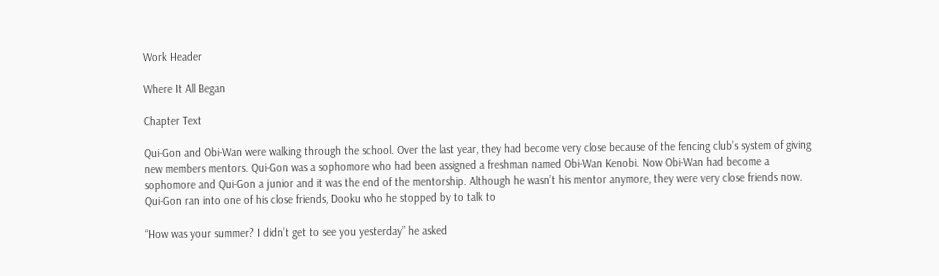Work Header

Where It All Began

Chapter Text

Qui-Gon and Obi-Wan were walking through the school. Over the last year, they had become very close because of the fencing club’s system of giving new members mentors. Qui-Gon was a sophomore who had been assigned a freshman named Obi-Wan Kenobi. Now Obi-Wan had become a sophomore and Qui-Gon a junior and it was the end of the mentorship. Although he wasn’t his mentor anymore, they were very close friends now. Qui-Gon ran into one of his close friends, Dooku who he stopped by to talk to

“How was your summer? I didn’t get to see you yesterday” he asked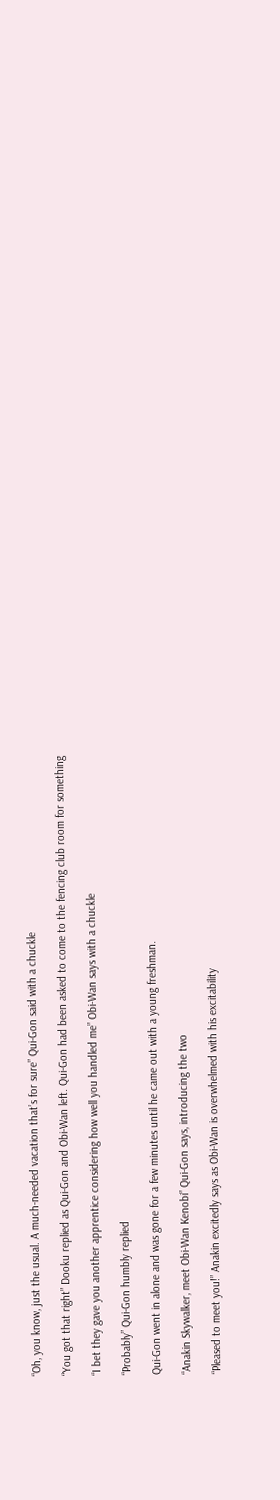“Oh, you know, just the usual. A much-needed vacation that’s for sure” Qui-Gon said with a chuckle

“You got that right” Dooku replied as Qui-Gon and Obi-Wan left. Qui-Gon had been asked to come to the fencing club room for something

“I bet they gave you another apprentice considering how well you handled me” Obi-Wan says with a chuckle

“Probably” Qui-Gon humbly replied

Qui-Gon went in alone and was gone for a few minutes until he came out with a young freshman.

“Anakin Skywalker, meet Obi-Wan Kenobi” Qui-Gon says, introducing the two

“Pleased to meet you!” Anakin excitedly says as Obi-Wan is overwhelmed with his excitability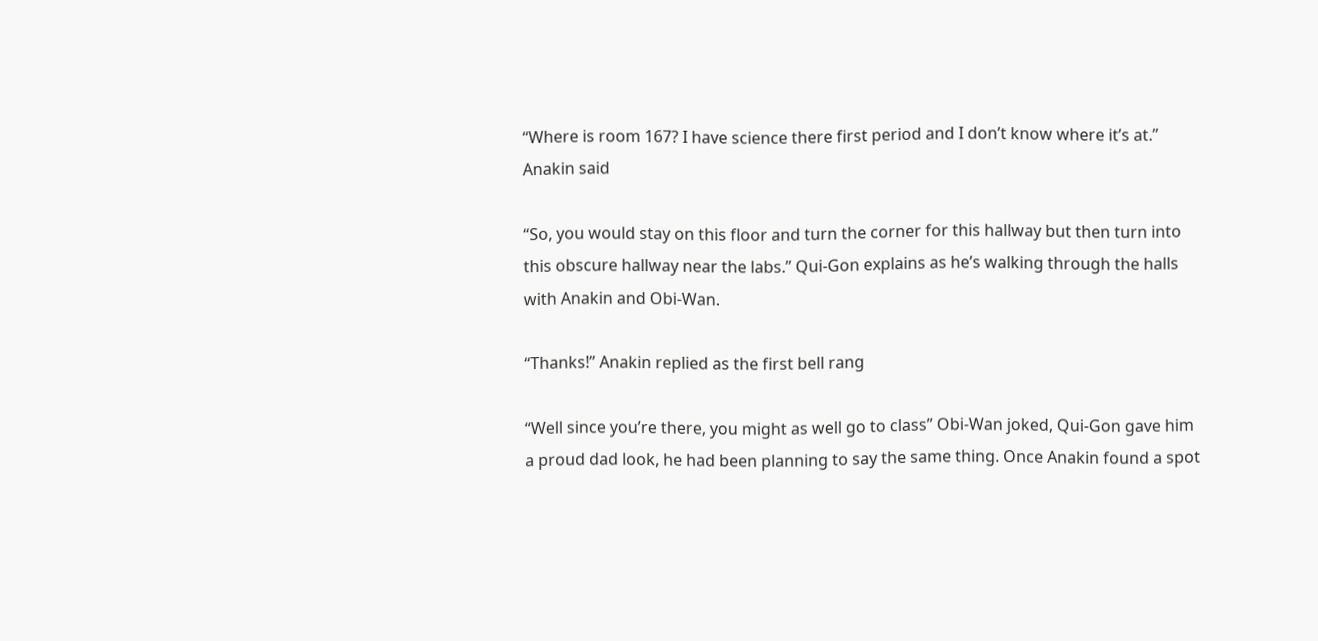“Where is room 167? I have science there first period and I don’t know where it’s at.” Anakin said

“So, you would stay on this floor and turn the corner for this hallway but then turn into this obscure hallway near the labs.” Qui-Gon explains as he’s walking through the halls with Anakin and Obi-Wan.

“Thanks!” Anakin replied as the first bell rang

“Well since you’re there, you might as well go to class” Obi-Wan joked, Qui-Gon gave him a proud dad look, he had been planning to say the same thing. Once Anakin found a spot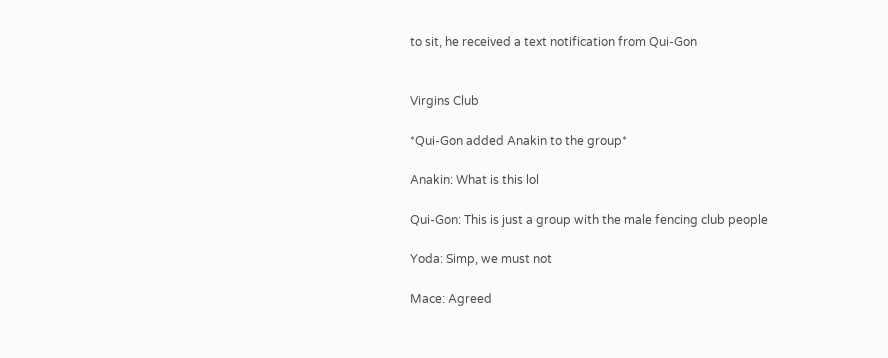to sit, he received a text notification from Qui-Gon


Virgins Club

*Qui-Gon added Anakin to the group*

Anakin: What is this lol

Qui-Gon: This is just a group with the male fencing club people

Yoda: Simp, we must not

Mace: Agreed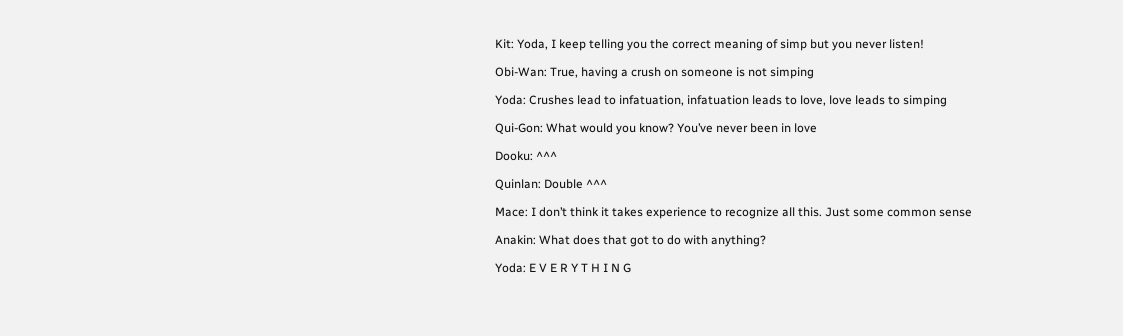Kit: Yoda, I keep telling you the correct meaning of simp but you never listen!

Obi-Wan: True, having a crush on someone is not simping

Yoda: Crushes lead to infatuation, infatuation leads to love, love leads to simping

Qui-Gon: What would you know? You’ve never been in love

Dooku: ^^^

Quinlan: Double ^^^

Mace: I don’t think it takes experience to recognize all this. Just some common sense

Anakin: What does that got to do with anything?

Yoda: E V E R Y T H I N G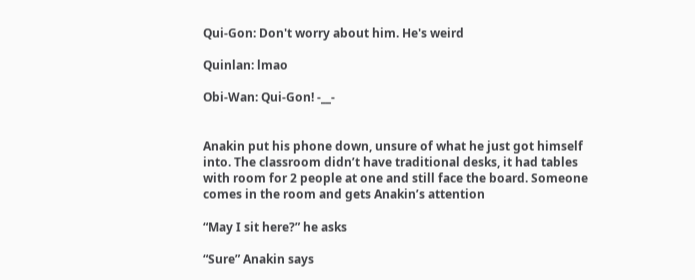Qui-Gon: Don't worry about him. He's weird

Quinlan: lmao

Obi-Wan: Qui-Gon! -__-


Anakin put his phone down, unsure of what he just got himself into. The classroom didn’t have traditional desks, it had tables with room for 2 people at one and still face the board. Someone comes in the room and gets Anakin’s attention

“May I sit here?” he asks

“Sure” Anakin says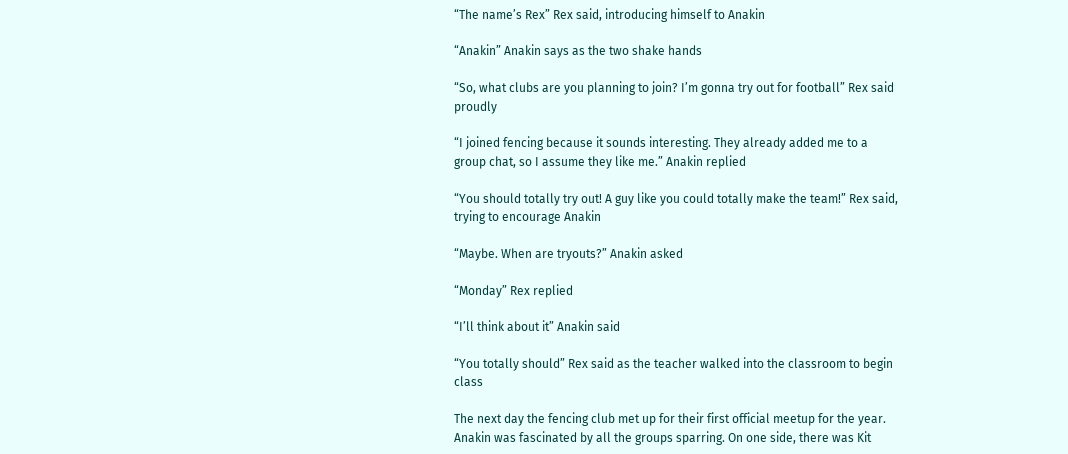“The name’s Rex” Rex said, introducing himself to Anakin

“Anakin” Anakin says as the two shake hands

“So, what clubs are you planning to join? I’m gonna try out for football” Rex said proudly

“I joined fencing because it sounds interesting. They already added me to a group chat, so I assume they like me.” Anakin replied

“You should totally try out! A guy like you could totally make the team!” Rex said, trying to encourage Anakin

“Maybe. When are tryouts?” Anakin asked

“Monday” Rex replied

“I’ll think about it” Anakin said

“You totally should” Rex said as the teacher walked into the classroom to begin class

The next day the fencing club met up for their first official meetup for the year. Anakin was fascinated by all the groups sparring. On one side, there was Kit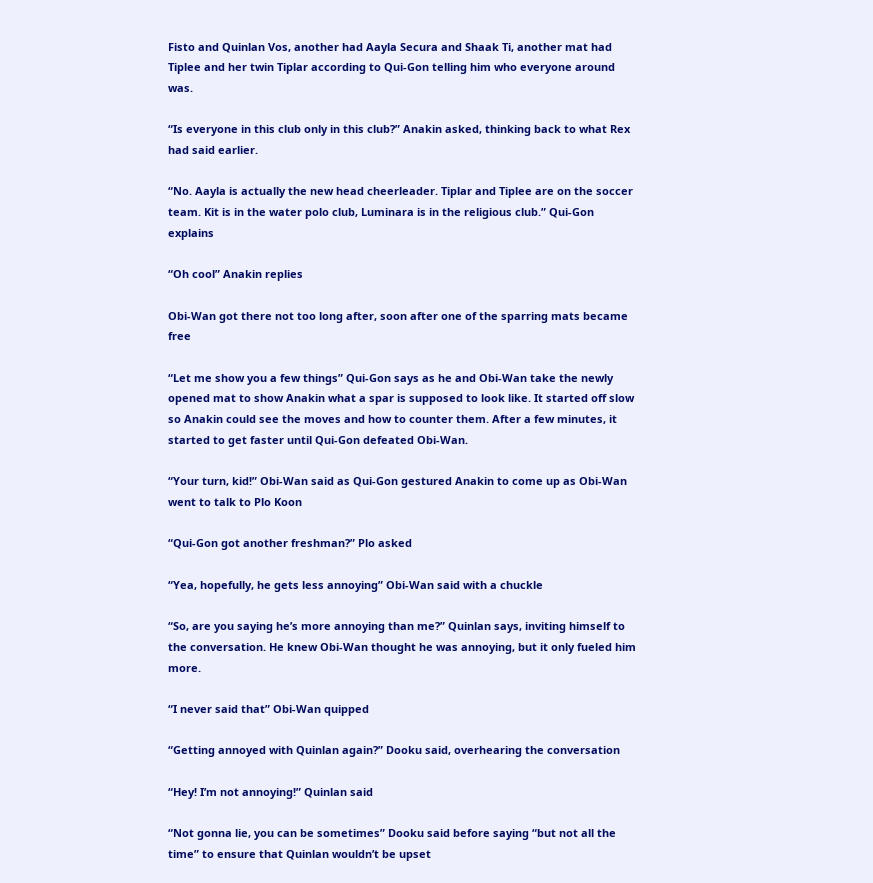Fisto and Quinlan Vos, another had Aayla Secura and Shaak Ti, another mat had Tiplee and her twin Tiplar according to Qui-Gon telling him who everyone around was.

“Is everyone in this club only in this club?” Anakin asked, thinking back to what Rex had said earlier.

“No. Aayla is actually the new head cheerleader. Tiplar and Tiplee are on the soccer team. Kit is in the water polo club, Luminara is in the religious club.” Qui-Gon explains

“Oh cool” Anakin replies

Obi-Wan got there not too long after, soon after one of the sparring mats became free

“Let me show you a few things” Qui-Gon says as he and Obi-Wan take the newly opened mat to show Anakin what a spar is supposed to look like. It started off slow so Anakin could see the moves and how to counter them. After a few minutes, it started to get faster until Qui-Gon defeated Obi-Wan.

“Your turn, kid!” Obi-Wan said as Qui-Gon gestured Anakin to come up as Obi-Wan went to talk to Plo Koon

“Qui-Gon got another freshman?” Plo asked

“Yea, hopefully, he gets less annoying” Obi-Wan said with a chuckle

“So, are you saying he’s more annoying than me?” Quinlan says, inviting himself to the conversation. He knew Obi-Wan thought he was annoying, but it only fueled him more.

“I never said that” Obi-Wan quipped

“Getting annoyed with Quinlan again?” Dooku said, overhearing the conversation

“Hey! I’m not annoying!” Quinlan said

“Not gonna lie, you can be sometimes” Dooku said before saying “but not all the time” to ensure that Quinlan wouldn’t be upset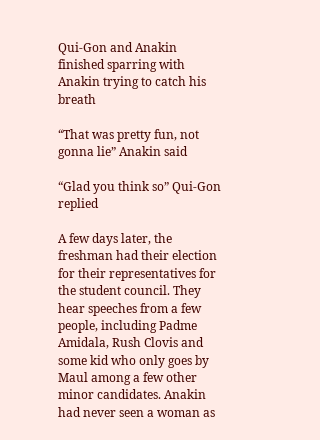Qui-Gon and Anakin finished sparring with Anakin trying to catch his breath

“That was pretty fun, not gonna lie” Anakin said

“Glad you think so” Qui-Gon replied

A few days later, the freshman had their election for their representatives for the student council. They hear speeches from a few people, including Padme Amidala, Rush Clovis and some kid who only goes by Maul among a few other minor candidates. Anakin had never seen a woman as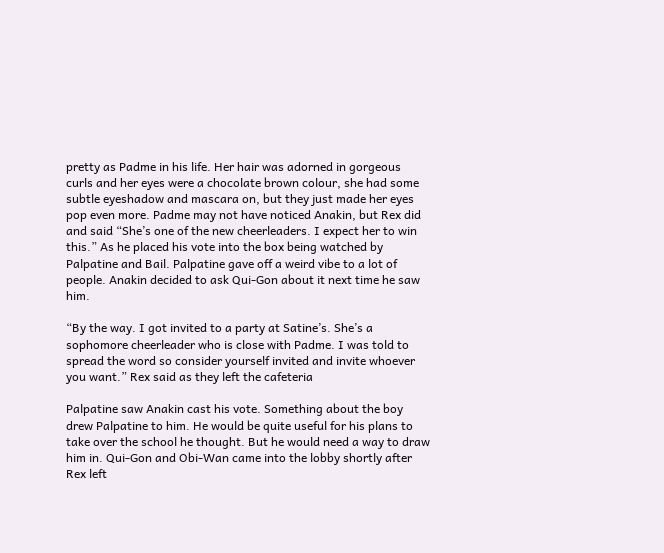pretty as Padme in his life. Her hair was adorned in gorgeous curls and her eyes were a chocolate brown colour, she had some subtle eyeshadow and mascara on, but they just made her eyes pop even more. Padme may not have noticed Anakin, but Rex did and said “She’s one of the new cheerleaders. I expect her to win this.” As he placed his vote into the box being watched by Palpatine and Bail. Palpatine gave off a weird vibe to a lot of people. Anakin decided to ask Qui-Gon about it next time he saw him.

“By the way. I got invited to a party at Satine’s. She’s a sophomore cheerleader who is close with Padme. I was told to spread the word so consider yourself invited and invite whoever you want.” Rex said as they left the cafeteria

Palpatine saw Anakin cast his vote. Something about the boy drew Palpatine to him. He would be quite useful for his plans to take over the school he thought. But he would need a way to draw him in. Qui-Gon and Obi-Wan came into the lobby shortly after Rex left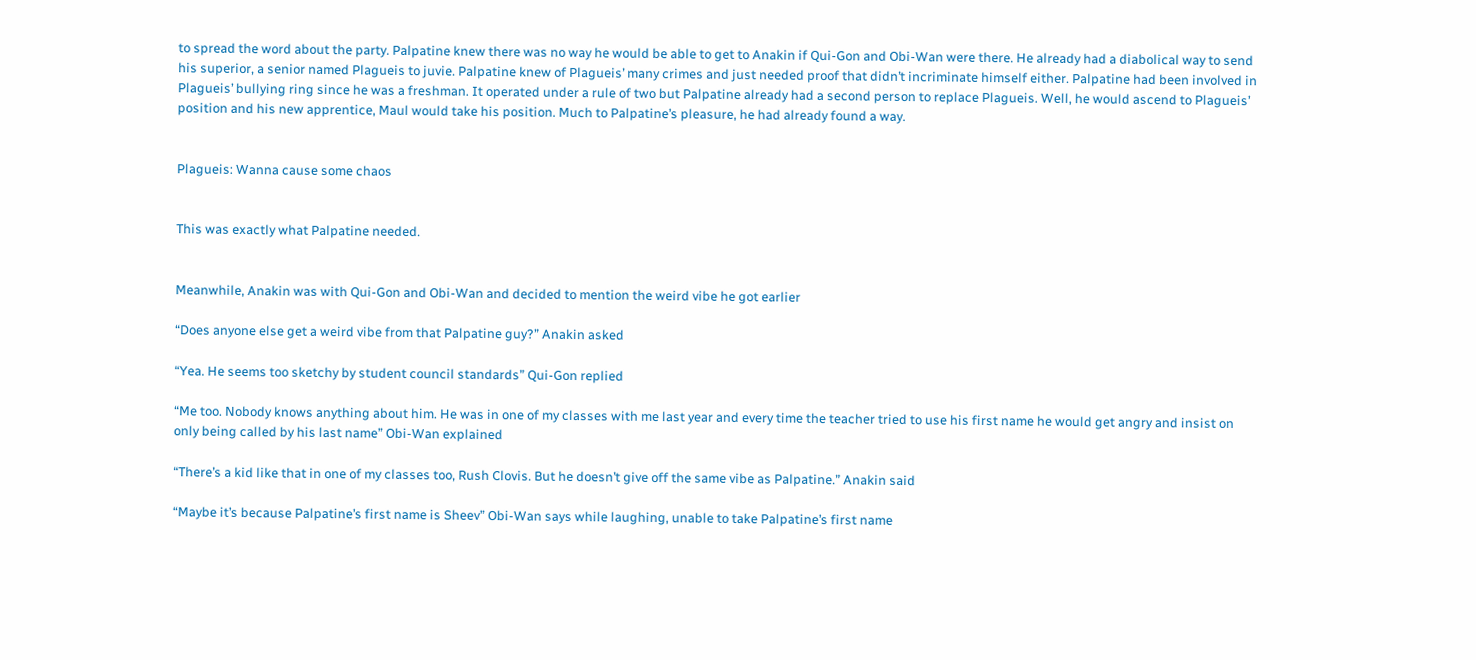to spread the word about the party. Palpatine knew there was no way he would be able to get to Anakin if Qui-Gon and Obi-Wan were there. He already had a diabolical way to send his superior, a senior named Plagueis to juvie. Palpatine knew of Plagueis’ many crimes and just needed proof that didn’t incriminate himself either. Palpatine had been involved in Plagueis’ bullying ring since he was a freshman. It operated under a rule of two but Palpatine already had a second person to replace Plagueis. Well, he would ascend to Plagueis’ position and his new apprentice, Maul would take his position. Much to Palpatine’s pleasure, he had already found a way.


Plagueis: Wanna cause some chaos


This was exactly what Palpatine needed.


Meanwhile, Anakin was with Qui-Gon and Obi-Wan and decided to mention the weird vibe he got earlier

“Does anyone else get a weird vibe from that Palpatine guy?” Anakin asked

“Yea. He seems too sketchy by student council standards” Qui-Gon replied

“Me too. Nobody knows anything about him. He was in one of my classes with me last year and every time the teacher tried to use his first name he would get angry and insist on only being called by his last name” Obi-Wan explained

“There’s a kid like that in one of my classes too, Rush Clovis. But he doesn’t give off the same vibe as Palpatine.” Anakin said

“Maybe it’s because Palpatine’s first name is Sheev” Obi-Wan says while laughing, unable to take Palpatine’s first name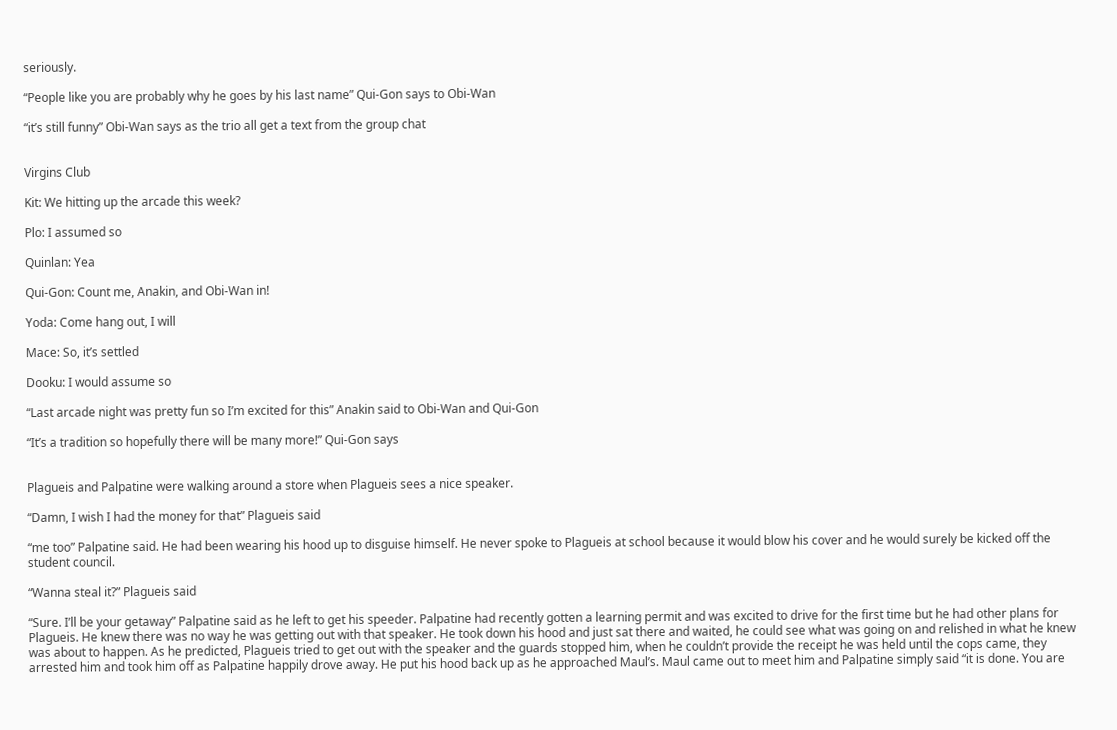seriously.

“People like you are probably why he goes by his last name” Qui-Gon says to Obi-Wan

“it’s still funny” Obi-Wan says as the trio all get a text from the group chat


Virgins Club

Kit: We hitting up the arcade this week?

Plo: I assumed so

Quinlan: Yea

Qui-Gon: Count me, Anakin, and Obi-Wan in!

Yoda: Come hang out, I will

Mace: So, it’s settled

Dooku: I would assume so

“Last arcade night was pretty fun so I’m excited for this” Anakin said to Obi-Wan and Qui-Gon

“It’s a tradition so hopefully there will be many more!” Qui-Gon says


Plagueis and Palpatine were walking around a store when Plagueis sees a nice speaker.

“Damn, I wish I had the money for that” Plagueis said

“me too” Palpatine said. He had been wearing his hood up to disguise himself. He never spoke to Plagueis at school because it would blow his cover and he would surely be kicked off the student council.

“Wanna steal it?” Plagueis said

“Sure. I’ll be your getaway” Palpatine said as he left to get his speeder. Palpatine had recently gotten a learning permit and was excited to drive for the first time but he had other plans for Plagueis. He knew there was no way he was getting out with that speaker. He took down his hood and just sat there and waited, he could see what was going on and relished in what he knew was about to happen. As he predicted, Plagueis tried to get out with the speaker and the guards stopped him, when he couldn’t provide the receipt he was held until the cops came, they arrested him and took him off as Palpatine happily drove away. He put his hood back up as he approached Maul’s. Maul came out to meet him and Palpatine simply said “it is done. You are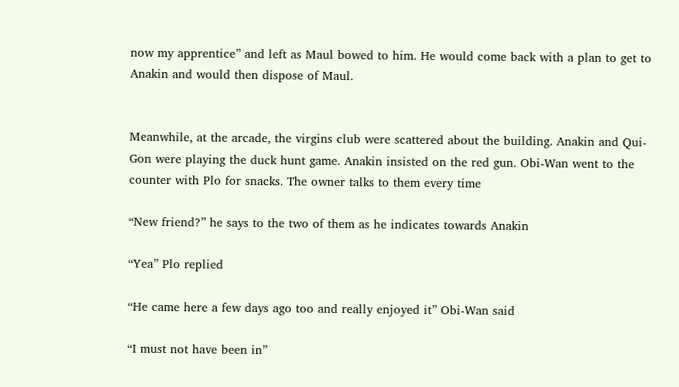now my apprentice” and left as Maul bowed to him. He would come back with a plan to get to Anakin and would then dispose of Maul.


Meanwhile, at the arcade, the virgins club were scattered about the building. Anakin and Qui-Gon were playing the duck hunt game. Anakin insisted on the red gun. Obi-Wan went to the counter with Plo for snacks. The owner talks to them every time

“New friend?” he says to the two of them as he indicates towards Anakin

“Yea” Plo replied

“He came here a few days ago too and really enjoyed it” Obi-Wan said

“I must not have been in”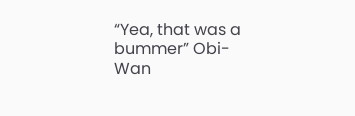“Yea, that was a bummer” Obi-Wan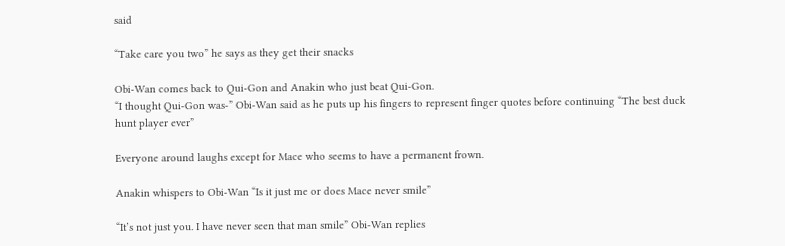said

“Take care you two” he says as they get their snacks

Obi-Wan comes back to Qui-Gon and Anakin who just beat Qui-Gon.
“I thought Qui-Gon was-” Obi-Wan said as he puts up his fingers to represent finger quotes before continuing “The best duck hunt player ever”

Everyone around laughs except for Mace who seems to have a permanent frown.

Anakin whispers to Obi-Wan “Is it just me or does Mace never smile”

“It’s not just you. I have never seen that man smile” Obi-Wan replies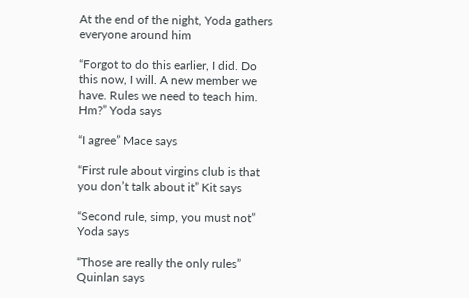At the end of the night, Yoda gathers everyone around him

“Forgot to do this earlier, I did. Do this now, I will. A new member we have. Rules we need to teach him. Hm?” Yoda says

“I agree” Mace says

“First rule about virgins club is that you don’t talk about it” Kit says

“Second rule, simp, you must not” Yoda says

“Those are really the only rules” Quinlan says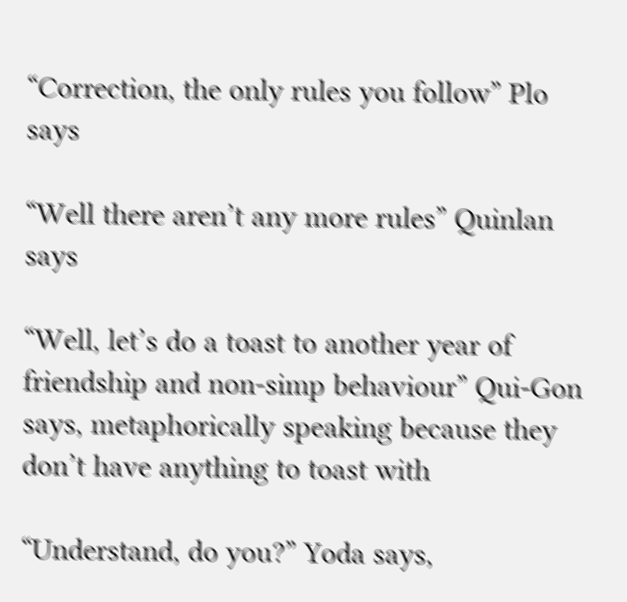“Correction, the only rules you follow” Plo says

“Well there aren’t any more rules” Quinlan says

“Well, let’s do a toast to another year of friendship and non-simp behaviour” Qui-Gon says, metaphorically speaking because they don’t have anything to toast with

“Understand, do you?” Yoda says,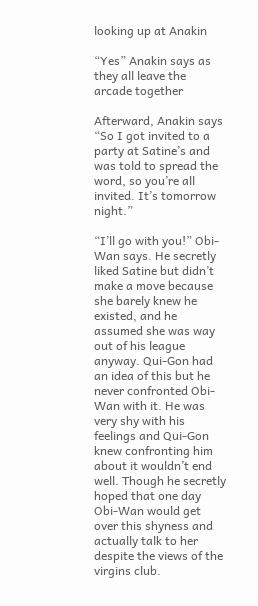looking up at Anakin

“Yes” Anakin says as they all leave the arcade together

Afterward, Anakin says “So I got invited to a party at Satine’s and was told to spread the word, so you’re all invited. It’s tomorrow night.”

“I’ll go with you!” Obi-Wan says. He secretly liked Satine but didn’t make a move because she barely knew he existed, and he assumed she was way out of his league anyway. Qui-Gon had an idea of this but he never confronted Obi-Wan with it. He was very shy with his feelings and Qui-Gon knew confronting him about it wouldn’t end well. Though he secretly hoped that one day Obi-Wan would get over this shyness and actually talk to her despite the views of the virgins club.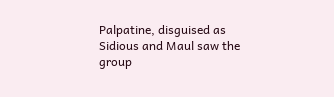Palpatine, disguised as Sidious and Maul saw the group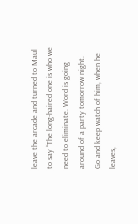leave the arcade and turned to Maul to say “The long-haired one is who we need to eliminate. Word is going around of a party tomorrow night. Go and keep watch of him, when he leaves,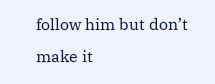follow him but don’t make it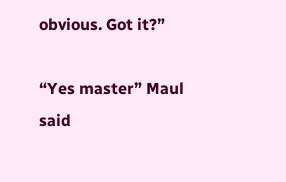obvious. Got it?”

“Yes master” Maul said